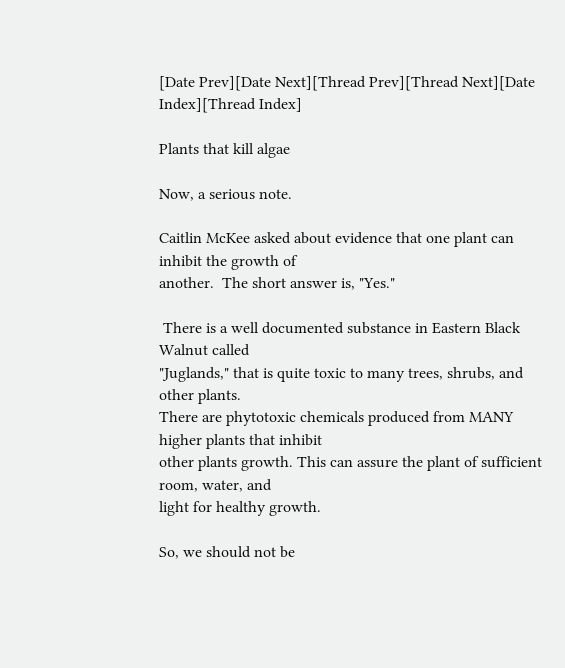[Date Prev][Date Next][Thread Prev][Thread Next][Date Index][Thread Index]

Plants that kill algae

Now, a serious note.

Caitlin McKee asked about evidence that one plant can inhibit the growth of
another.  The short answer is, "Yes."

 There is a well documented substance in Eastern Black Walnut called
"Juglands," that is quite toxic to many trees, shrubs, and other plants.
There are phytotoxic chemicals produced from MANY higher plants that inhibit
other plants growth. This can assure the plant of sufficient room, water, and
light for healthy growth.

So, we should not be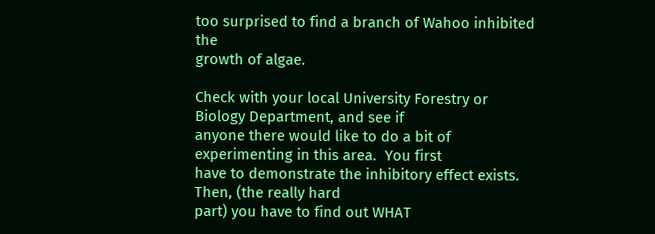too surprised to find a branch of Wahoo inhibited the
growth of algae.

Check with your local University Forestry or Biology Department, and see if
anyone there would like to do a bit of experimenting in this area.  You first
have to demonstrate the inhibitory effect exists. Then, (the really hard
part) you have to find out WHAT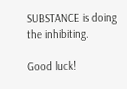SUBSTANCE is doing the inhibiting.

Good luck!